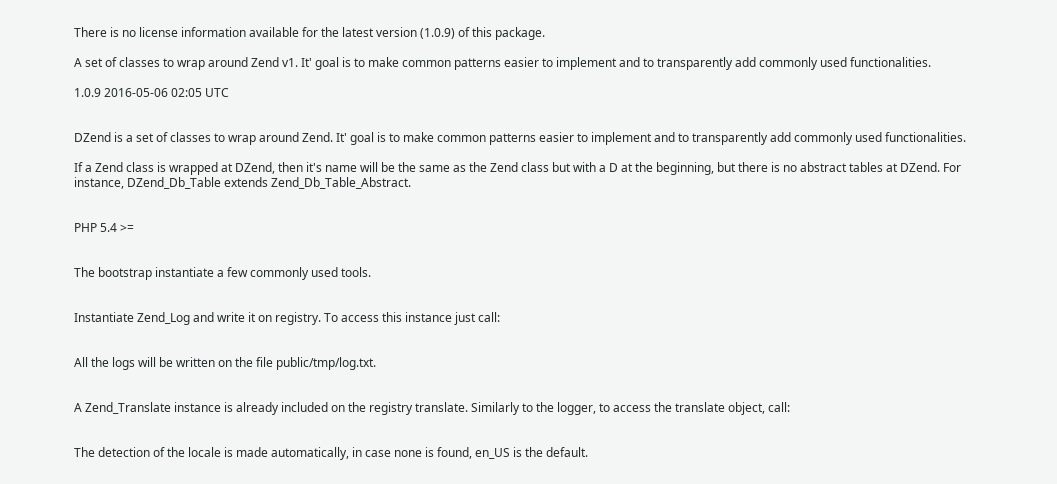There is no license information available for the latest version (1.0.9) of this package.

A set of classes to wrap around Zend v1. It' goal is to make common patterns easier to implement and to transparently add commonly used functionalities.

1.0.9 2016-05-06 02:05 UTC


DZend is a set of classes to wrap around Zend. It' goal is to make common patterns easier to implement and to transparently add commonly used functionalities.

If a Zend class is wrapped at DZend, then it's name will be the same as the Zend class but with a D at the beginning, but there is no abstract tables at DZend. For instance, DZend_Db_Table extends Zend_Db_Table_Abstract.


PHP 5.4 >=


The bootstrap instantiate a few commonly used tools.


Instantiate Zend_Log and write it on registry. To access this instance just call:


All the logs will be written on the file public/tmp/log.txt.


A Zend_Translate instance is already included on the registry translate. Similarly to the logger, to access the translate object, call:


The detection of the locale is made automatically, in case none is found, en_US is the default.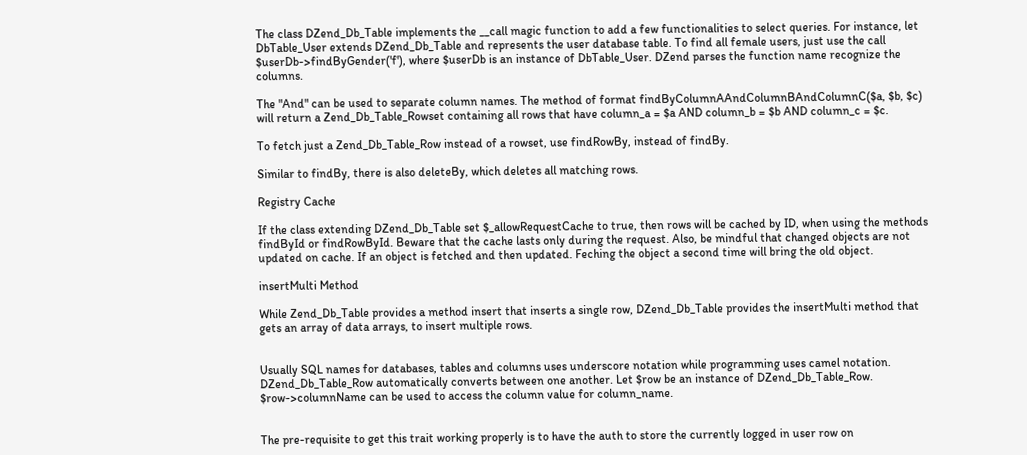The class DZend_Db_Table implements the __call magic function to add a few functionalities to select queries. For instance, let DbTable_User extends DZend_Db_Table and represents the user database table. To find all female users, just use the call $userDb->findByGender('f'), where $userDb is an instance of DbTable_User. DZend parses the function name recognize the columns.

The "And" can be used to separate column names. The method of format findByColumnAAndColumnBAndColumnC($a, $b, $c) will return a Zend_Db_Table_Rowset containing all rows that have column_a = $a AND column_b = $b AND column_c = $c.

To fetch just a Zend_Db_Table_Row instead of a rowset, use findRowBy, instead of findBy.

Similar to findBy, there is also deleteBy, which deletes all matching rows.

Registry Cache

If the class extending DZend_Db_Table set $_allowRequestCache to true, then rows will be cached by ID, when using the methods findById or findRowById. Beware that the cache lasts only during the request. Also, be mindful that changed objects are not updated on cache. If an object is fetched and then updated. Feching the object a second time will bring the old object.

insertMulti Method

While Zend_Db_Table provides a method insert that inserts a single row, DZend_Db_Table provides the insertMulti method that gets an array of data arrays, to insert multiple rows.


Usually SQL names for databases, tables and columns uses underscore notation while programming uses camel notation. DZend_Db_Table_Row automatically converts between one another. Let $row be an instance of DZend_Db_Table_Row. $row->columnName can be used to access the column value for column_name.


The pre-requisite to get this trait working properly is to have the auth to store the currently logged in user row on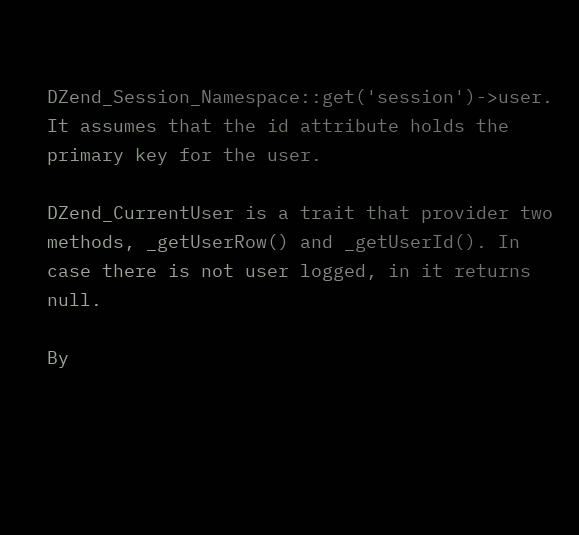DZend_Session_Namespace::get('session')->user. It assumes that the id attribute holds the primary key for the user.

DZend_CurrentUser is a trait that provider two methods, _getUserRow() and _getUserId(). In case there is not user logged, in it returns null.

By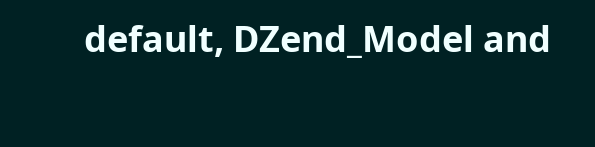default, DZend_Model and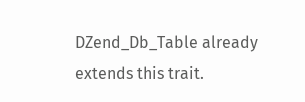DZend_Db_Table already extends this trait.